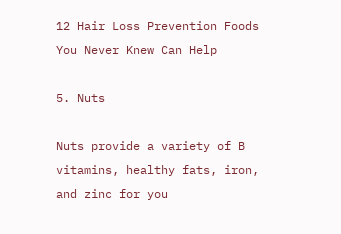12 Hair Loss Prevention Foods You Never Knew Can Help

5. Nuts

Nuts provide a variety of B vitamins, healthy fats, iron, and zinc for you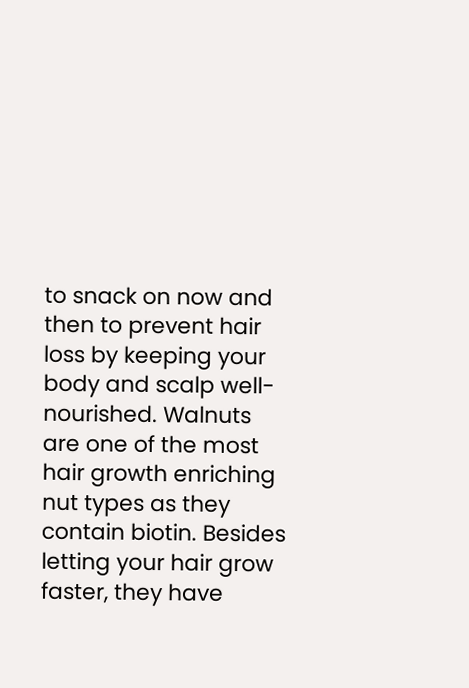to snack on now and then to prevent hair loss by keeping your body and scalp well-nourished. Walnuts are one of the most hair growth enriching nut types as they contain biotin. Besides letting your hair grow faster, they have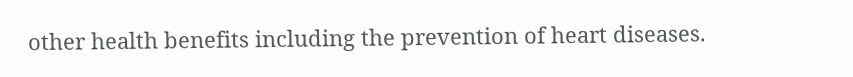other health benefits including the prevention of heart diseases.